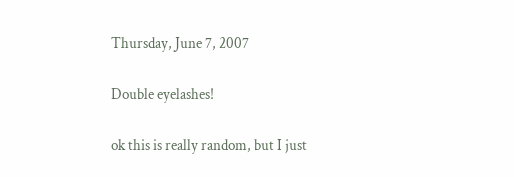Thursday, June 7, 2007

Double eyelashes!

ok this is really random, but I just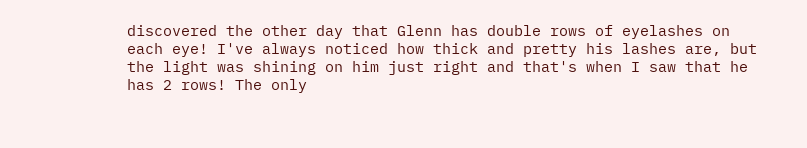discovered the other day that Glenn has double rows of eyelashes on each eye! I've always noticed how thick and pretty his lashes are, but the light was shining on him just right and that's when I saw that he has 2 rows! The only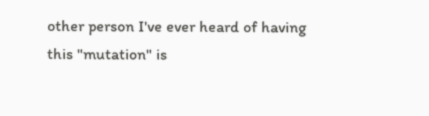other person I've ever heard of having this "mutation" is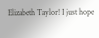Elizabeth Taylor! I just hope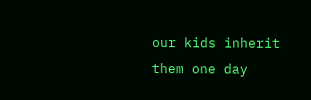our kids inherit them one day